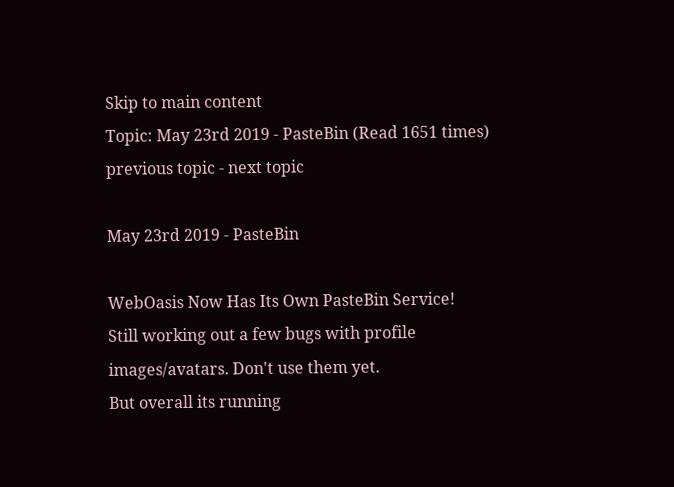Skip to main content
Topic: May 23rd 2019 - PasteBin (Read 1651 times) previous topic - next topic

May 23rd 2019 - PasteBin

WebOasis Now Has Its Own PasteBin Service!
Still working out a few bugs with profile images/avatars. Don't use them yet.
But overall its running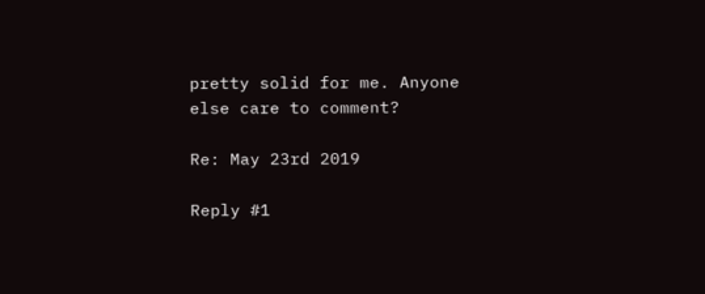pretty solid for me. Anyone else care to comment?

Re: May 23rd 2019

Reply #1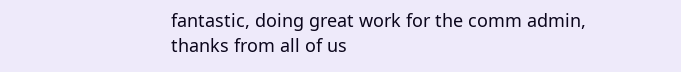fantastic, doing great work for the comm admin, thanks from all of us